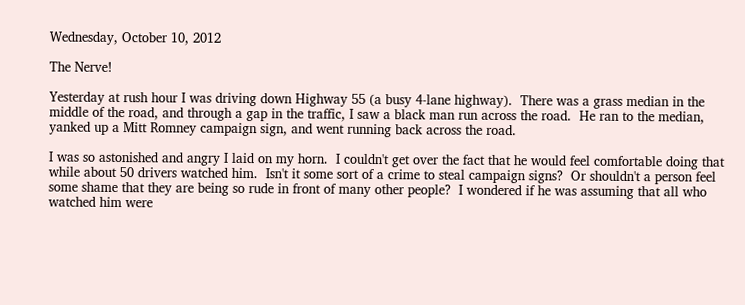Wednesday, October 10, 2012

The Nerve!

Yesterday at rush hour I was driving down Highway 55 (a busy 4-lane highway).  There was a grass median in the middle of the road, and through a gap in the traffic, I saw a black man run across the road.  He ran to the median, yanked up a Mitt Romney campaign sign, and went running back across the road.

I was so astonished and angry I laid on my horn.  I couldn't get over the fact that he would feel comfortable doing that while about 50 drivers watched him.  Isn't it some sort of a crime to steal campaign signs?  Or shouldn't a person feel some shame that they are being so rude in front of many other people?  I wondered if he was assuming that all who watched him were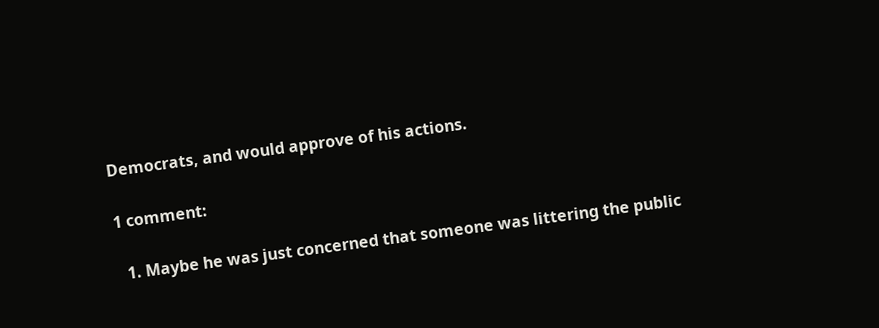Democrats, and would approve of his actions.

1 comment:

  1. Maybe he was just concerned that someone was littering the public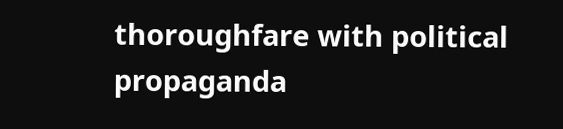thoroughfare with political propaganda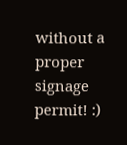without a proper signage permit! :)